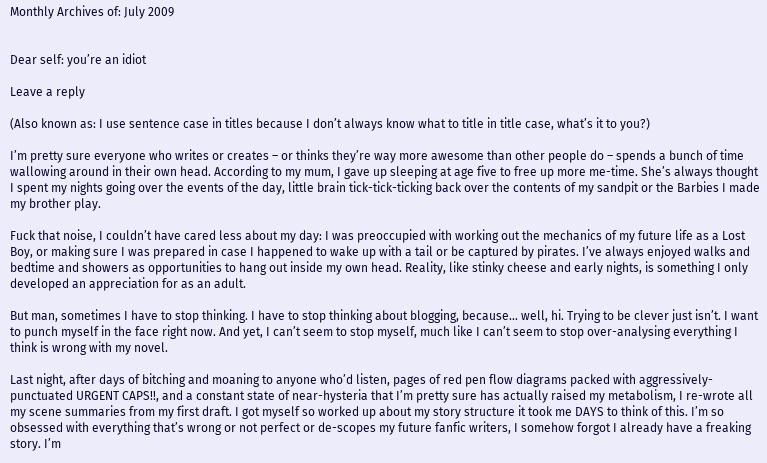Monthly Archives of: July 2009


Dear self: you’re an idiot

Leave a reply

(Also known as: I use sentence case in titles because I don’t always know what to title in title case, what’s it to you?)

I’m pretty sure everyone who writes or creates – or thinks they’re way more awesome than other people do – spends a bunch of time wallowing around in their own head. According to my mum, I gave up sleeping at age five to free up more me-time. She’s always thought I spent my nights going over the events of the day, little brain tick-tick-ticking back over the contents of my sandpit or the Barbies I made my brother play.

Fuck that noise, I couldn’t have cared less about my day: I was preoccupied with working out the mechanics of my future life as a Lost Boy, or making sure I was prepared in case I happened to wake up with a tail or be captured by pirates. I’ve always enjoyed walks and bedtime and showers as opportunities to hang out inside my own head. Reality, like stinky cheese and early nights, is something I only developed an appreciation for as an adult.

But man, sometimes I have to stop thinking. I have to stop thinking about blogging, because… well, hi. Trying to be clever just isn’t. I want to punch myself in the face right now. And yet, I can’t seem to stop myself, much like I can’t seem to stop over-analysing everything I think is wrong with my novel.

Last night, after days of bitching and moaning to anyone who’d listen, pages of red pen flow diagrams packed with aggressively-punctuated URGENT CAPS!!, and a constant state of near-hysteria that I’m pretty sure has actually raised my metabolism, I re-wrote all my scene summaries from my first draft. I got myself so worked up about my story structure it took me DAYS to think of this. I’m so obsessed with everything that’s wrong or not perfect or de-scopes my future fanfic writers, I somehow forgot I already have a freaking story. I’m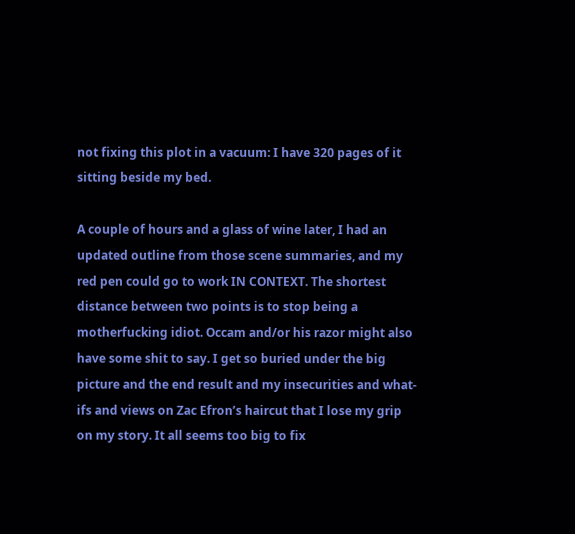not fixing this plot in a vacuum: I have 320 pages of it sitting beside my bed.

A couple of hours and a glass of wine later, I had an updated outline from those scene summaries, and my red pen could go to work IN CONTEXT. The shortest distance between two points is to stop being a motherfucking idiot. Occam and/or his razor might also have some shit to say. I get so buried under the big picture and the end result and my insecurities and what-ifs and views on Zac Efron’s haircut that I lose my grip on my story. It all seems too big to fix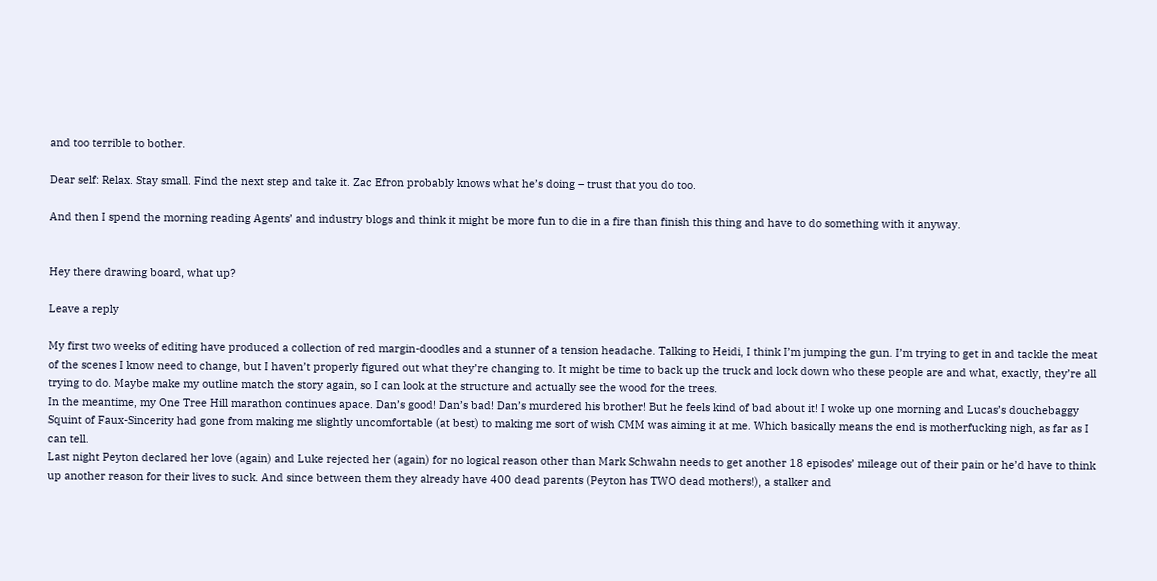and too terrible to bother.

Dear self: Relax. Stay small. Find the next step and take it. Zac Efron probably knows what he’s doing – trust that you do too.

And then I spend the morning reading Agents’ and industry blogs and think it might be more fun to die in a fire than finish this thing and have to do something with it anyway.


Hey there drawing board, what up?

Leave a reply

My first two weeks of editing have produced a collection of red margin-doodles and a stunner of a tension headache. Talking to Heidi, I think I’m jumping the gun. I’m trying to get in and tackle the meat of the scenes I know need to change, but I haven’t properly figured out what they’re changing to. It might be time to back up the truck and lock down who these people are and what, exactly, they’re all trying to do. Maybe make my outline match the story again, so I can look at the structure and actually see the wood for the trees.
In the meantime, my One Tree Hill marathon continues apace. Dan’s good! Dan’s bad! Dan’s murdered his brother! But he feels kind of bad about it! I woke up one morning and Lucas’s douchebaggy Squint of Faux-Sincerity had gone from making me slightly uncomfortable (at best) to making me sort of wish CMM was aiming it at me. Which basically means the end is motherfucking nigh, as far as I can tell.
Last night Peyton declared her love (again) and Luke rejected her (again) for no logical reason other than Mark Schwahn needs to get another 18 episodes’ mileage out of their pain or he’d have to think up another reason for their lives to suck. And since between them they already have 400 dead parents (Peyton has TWO dead mothers!), a stalker and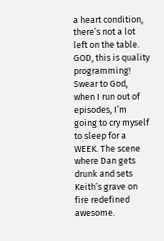a heart condition, there’s not a lot left on the table. GOD, this is quality programming! Swear to God, when I run out of episodes, I’m going to cry myself to sleep for a WEEK. The scene where Dan gets drunk and sets Keith’s grave on fire redefined awesome.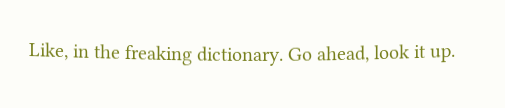Like, in the freaking dictionary. Go ahead, look it up.